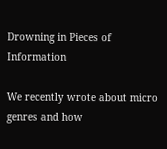Drowning in Pieces of Information

We recently wrote about micro genres and how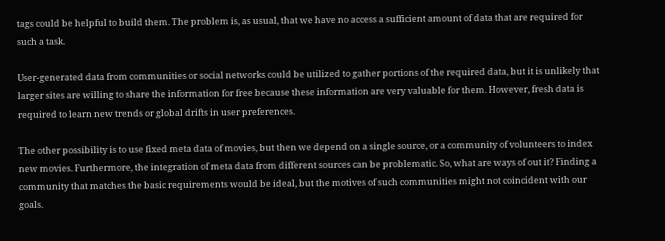tags could be helpful to build them. The problem is, as usual, that we have no access a sufficient amount of data that are required for such a task.

User-generated data from communities or social networks could be utilized to gather portions of the required data, but it is unlikely that larger sites are willing to share the information for free because these information are very valuable for them. However, fresh data is required to learn new trends or global drifts in user preferences.

The other possibility is to use fixed meta data of movies, but then we depend on a single source, or a community of volunteers to index new movies. Furthermore, the integration of meta data from different sources can be problematic. So, what are ways of out it? Finding a community that matches the basic requirements would be ideal, but the motives of such communities might not coincident with our goals.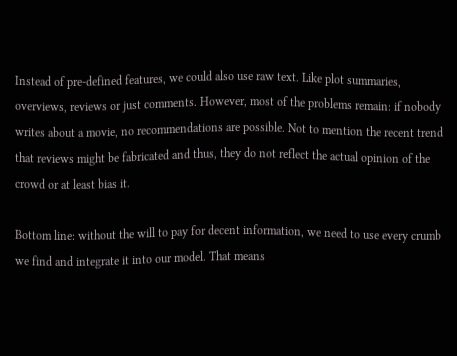Instead of pre-defined features, we could also use raw text. Like plot summaries, overviews, reviews or just comments. However, most of the problems remain: if nobody writes about a movie, no recommendations are possible. Not to mention the recent trend that reviews might be fabricated and thus, they do not reflect the actual opinion of the crowd or at least bias it.

Bottom line: without the will to pay for decent information, we need to use every crumb we find and integrate it into our model. That means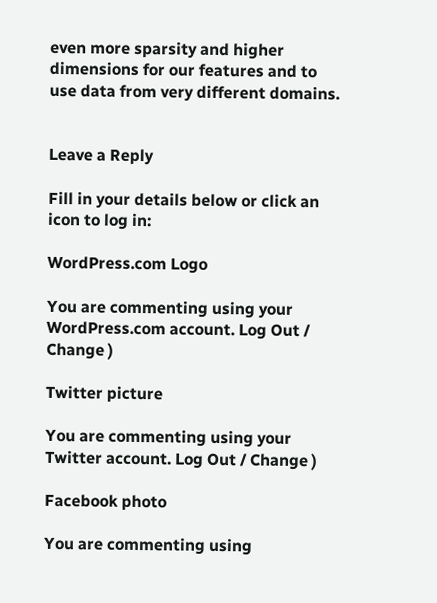even more sparsity and higher dimensions for our features and to use data from very different domains.


Leave a Reply

Fill in your details below or click an icon to log in:

WordPress.com Logo

You are commenting using your WordPress.com account. Log Out / Change )

Twitter picture

You are commenting using your Twitter account. Log Out / Change )

Facebook photo

You are commenting using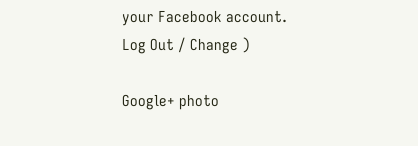your Facebook account. Log Out / Change )

Google+ photo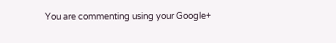You are commenting using your Google+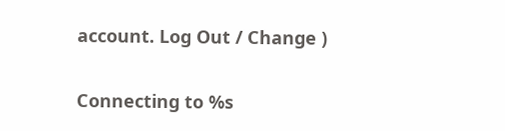account. Log Out / Change )

Connecting to %s